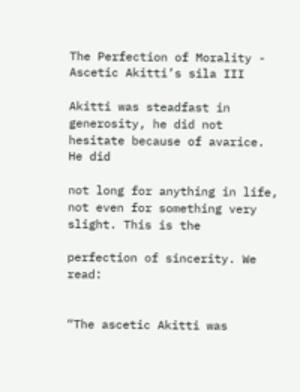The Perfection of Morality - Ascetic Akitti’s sila III

Akitti was steadfast in generosity, he did not hesitate because of avarice. He did

not long for anything in life, not even for something very slight. This is the

perfection of sincerity. We read:


“The ascetic Akitti was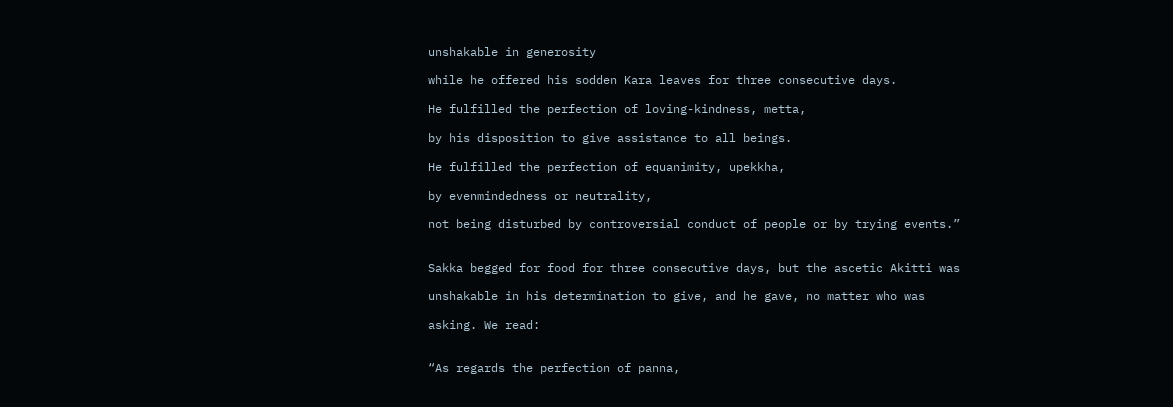unshakable in generosity

while he offered his sodden Kara leaves for three consecutive days.

He fulfilled the perfection of loving-kindness, metta,

by his disposition to give assistance to all beings.

He fulfilled the perfection of equanimity, upekkha,

by evenmindedness or neutrality,

not being disturbed by controversial conduct of people or by trying events.”


Sakka begged for food for three consecutive days, but the ascetic Akitti was

unshakable in his determination to give, and he gave, no matter who was

asking. We read:


“As regards the perfection of panna,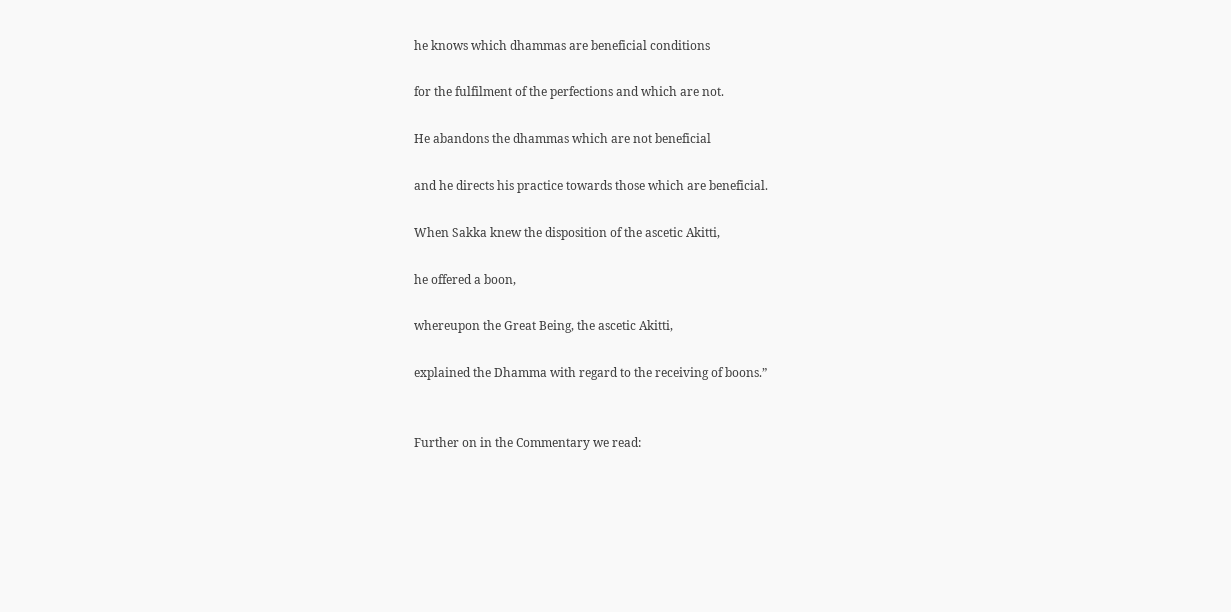he knows which dhammas are beneficial conditions

for the fulfilment of the perfections and which are not.

He abandons the dhammas which are not beneficial

and he directs his practice towards those which are beneficial.

When Sakka knew the disposition of the ascetic Akitti,

he offered a boon,

whereupon the Great Being, the ascetic Akitti,

explained the Dhamma with regard to the receiving of boons.”


Further on in the Commentary we read: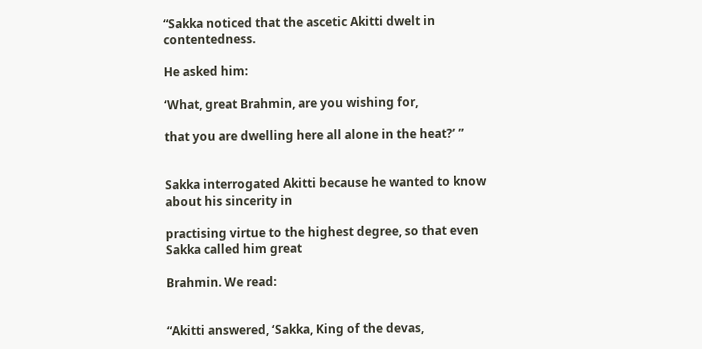“Sakka noticed that the ascetic Akitti dwelt in contentedness.

He asked him:

‘What, great Brahmin, are you wishing for,

that you are dwelling here all alone in the heat?’ ”


Sakka interrogated Akitti because he wanted to know about his sincerity in

practising virtue to the highest degree, so that even Sakka called him great

Brahmin. We read:


“Akitti answered, ‘Sakka, King of the devas,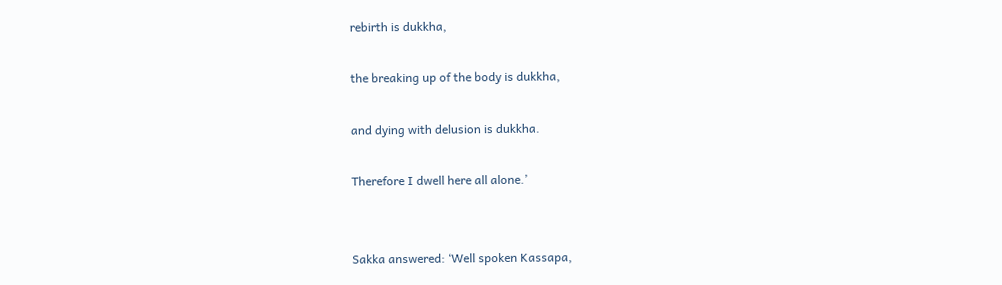rebirth is dukkha,

the breaking up of the body is dukkha,

and dying with delusion is dukkha.

Therefore I dwell here all alone.’


Sakka answered: ‘Well spoken Kassapa,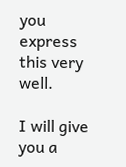you express this very well.

I will give you a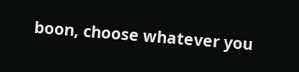boon, choose whatever you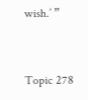wish.’ ”


Topic 278